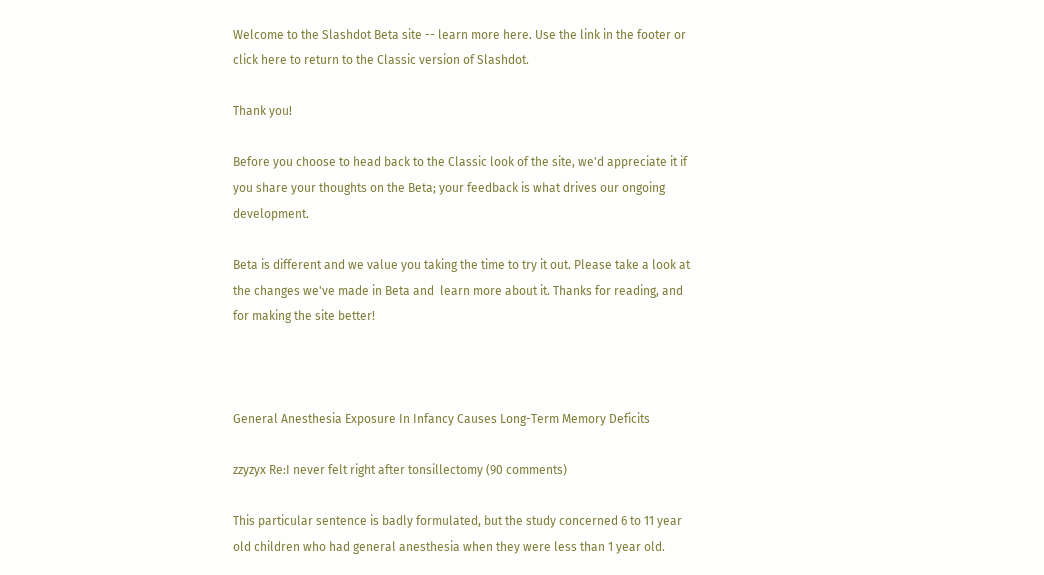Welcome to the Slashdot Beta site -- learn more here. Use the link in the footer or click here to return to the Classic version of Slashdot.

Thank you!

Before you choose to head back to the Classic look of the site, we'd appreciate it if you share your thoughts on the Beta; your feedback is what drives our ongoing development.

Beta is different and we value you taking the time to try it out. Please take a look at the changes we've made in Beta and  learn more about it. Thanks for reading, and for making the site better!



General Anesthesia Exposure In Infancy Causes Long-Term Memory Deficits

zzyzyx Re:I never felt right after tonsillectomy (90 comments)

This particular sentence is badly formulated, but the study concerned 6 to 11 year old children who had general anesthesia when they were less than 1 year old.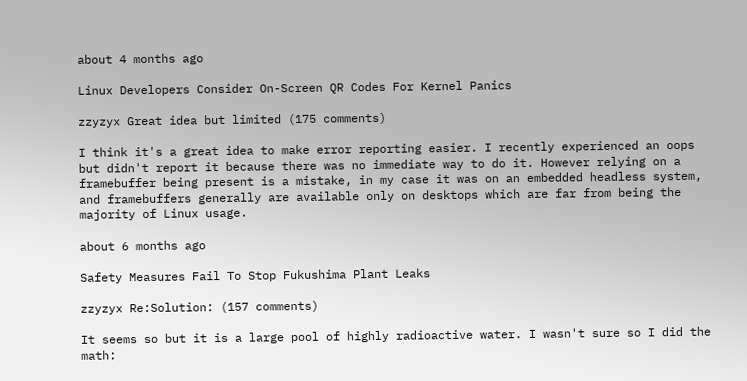about 4 months ago

Linux Developers Consider On-Screen QR Codes For Kernel Panics

zzyzyx Great idea but limited (175 comments)

I think it's a great idea to make error reporting easier. I recently experienced an oops but didn't report it because there was no immediate way to do it. However relying on a framebuffer being present is a mistake, in my case it was on an embedded headless system, and framebuffers generally are available only on desktops which are far from being the majority of Linux usage.

about 6 months ago

Safety Measures Fail To Stop Fukushima Plant Leaks

zzyzyx Re:Solution: (157 comments)

It seems so but it is a large pool of highly radioactive water. I wasn't sure so I did the math: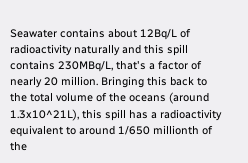Seawater contains about 12Bq/L of radioactivity naturally and this spill contains 230MBq/L, that's a factor of nearly 20 million. Bringing this back to the total volume of the oceans (around 1.3x10^21L), this spill has a radioactivity equivalent to around 1/650 millionth of the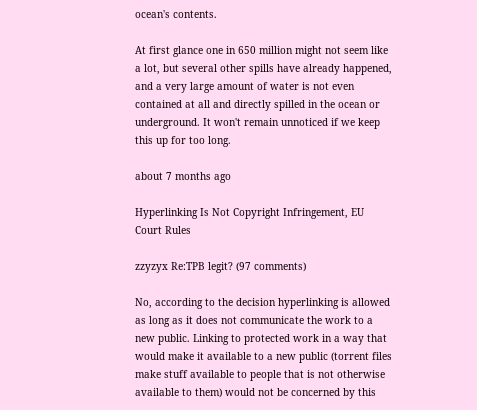ocean's contents.

At first glance one in 650 million might not seem like a lot, but several other spills have already happened, and a very large amount of water is not even contained at all and directly spilled in the ocean or underground. It won't remain unnoticed if we keep this up for too long.

about 7 months ago

Hyperlinking Is Not Copyright Infringement, EU Court Rules

zzyzyx Re:TPB legit? (97 comments)

No, according to the decision hyperlinking is allowed as long as it does not communicate the work to a new public. Linking to protected work in a way that would make it available to a new public (torrent files make stuff available to people that is not otherwise available to them) would not be concerned by this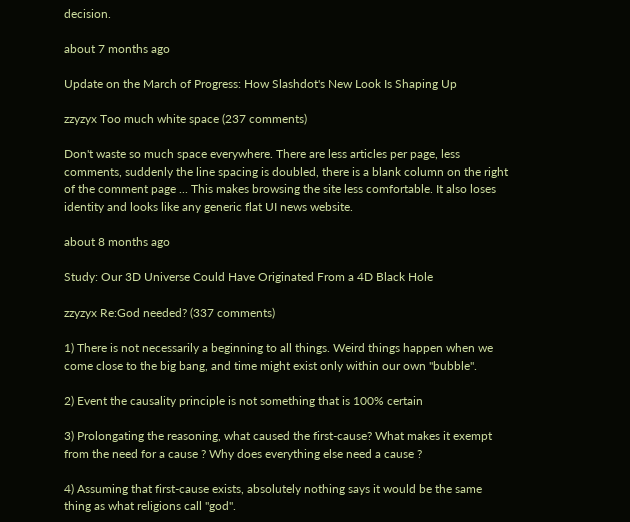decision.

about 7 months ago

Update on the March of Progress: How Slashdot's New Look Is Shaping Up

zzyzyx Too much white space (237 comments)

Don't waste so much space everywhere. There are less articles per page, less comments, suddenly the line spacing is doubled, there is a blank column on the right of the comment page ... This makes browsing the site less comfortable. It also loses identity and looks like any generic flat UI news website.

about 8 months ago

Study: Our 3D Universe Could Have Originated From a 4D Black Hole

zzyzyx Re:God needed? (337 comments)

1) There is not necessarily a beginning to all things. Weird things happen when we come close to the big bang, and time might exist only within our own "bubble".

2) Event the causality principle is not something that is 100% certain

3) Prolongating the reasoning, what caused the first-cause? What makes it exempt from the need for a cause ? Why does everything else need a cause ?

4) Assuming that first-cause exists, absolutely nothing says it would be the same thing as what religions call "god".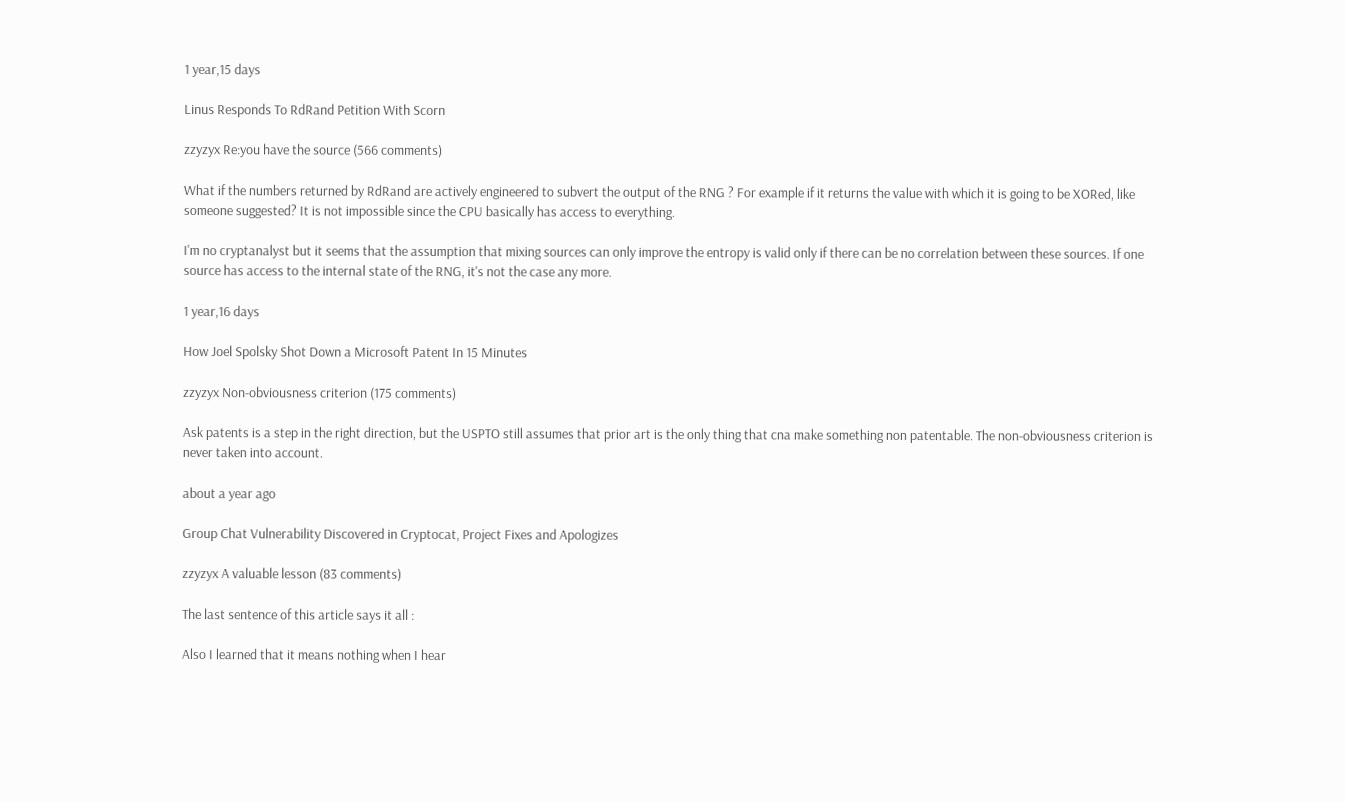1 year,15 days

Linus Responds To RdRand Petition With Scorn

zzyzyx Re:you have the source (566 comments)

What if the numbers returned by RdRand are actively engineered to subvert the output of the RNG ? For example if it returns the value with which it is going to be XORed, like someone suggested? It is not impossible since the CPU basically has access to everything.

I'm no cryptanalyst but it seems that the assumption that mixing sources can only improve the entropy is valid only if there can be no correlation between these sources. If one source has access to the internal state of the RNG, it's not the case any more.

1 year,16 days

How Joel Spolsky Shot Down a Microsoft Patent In 15 Minutes

zzyzyx Non-obviousness criterion (175 comments)

Ask patents is a step in the right direction, but the USPTO still assumes that prior art is the only thing that cna make something non patentable. The non-obviousness criterion is never taken into account.

about a year ago

Group Chat Vulnerability Discovered in Cryptocat, Project Fixes and Apologizes

zzyzyx A valuable lesson (83 comments)

The last sentence of this article says it all :

Also I learned that it means nothing when I hear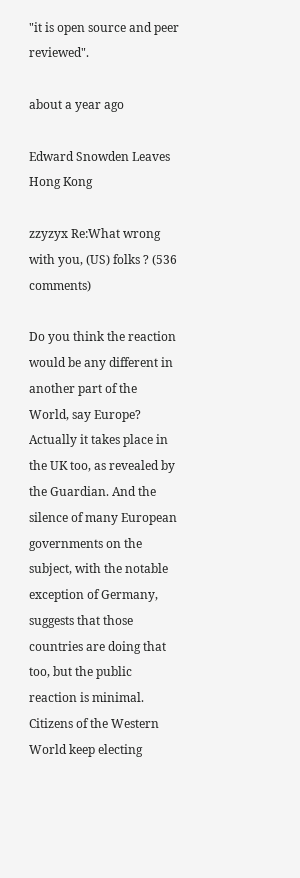"it is open source and peer reviewed".

about a year ago

Edward Snowden Leaves Hong Kong

zzyzyx Re:What wrong with you, (US) folks ? (536 comments)

Do you think the reaction would be any different in another part of the World, say Europe? Actually it takes place in the UK too, as revealed by the Guardian. And the silence of many European governments on the subject, with the notable exception of Germany, suggests that those countries are doing that too, but the public reaction is minimal. Citizens of the Western World keep electing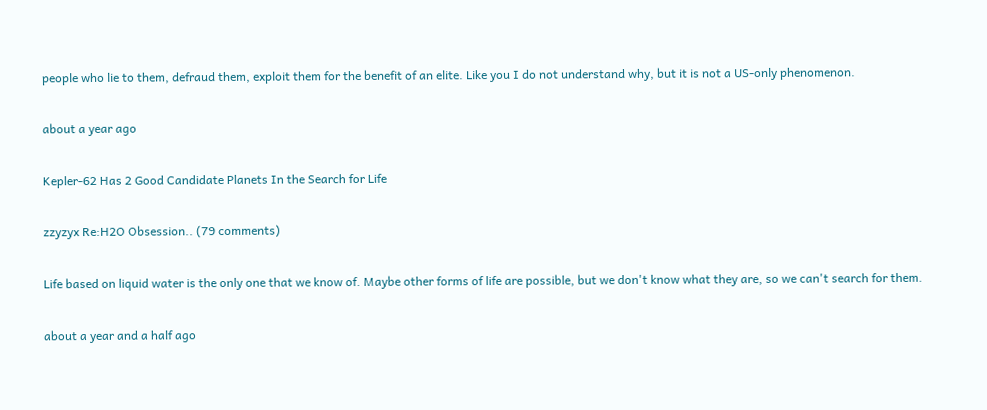people who lie to them, defraud them, exploit them for the benefit of an elite. Like you I do not understand why, but it is not a US-only phenomenon.

about a year ago

Kepler-62 Has 2 Good Candidate Planets In the Search for Life

zzyzyx Re:H2O Obsession.. (79 comments)

Life based on liquid water is the only one that we know of. Maybe other forms of life are possible, but we don't know what they are, so we can't search for them.

about a year and a half ago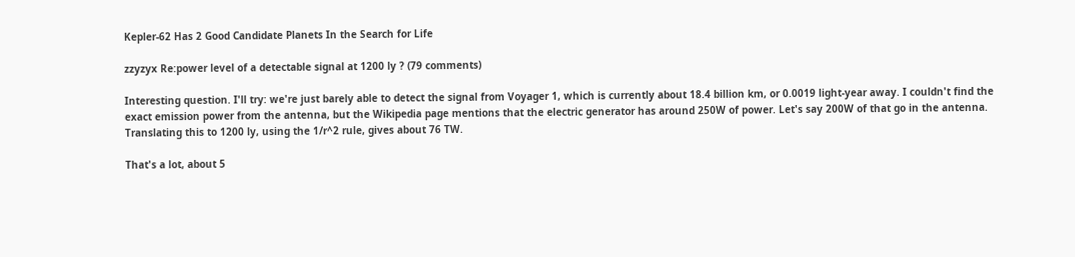Kepler-62 Has 2 Good Candidate Planets In the Search for Life

zzyzyx Re:power level of a detectable signal at 1200 ly ? (79 comments)

Interesting question. I'll try: we're just barely able to detect the signal from Voyager 1, which is currently about 18.4 billion km, or 0.0019 light-year away. I couldn't find the exact emission power from the antenna, but the Wikipedia page mentions that the electric generator has around 250W of power. Let's say 200W of that go in the antenna. Translating this to 1200 ly, using the 1/r^2 rule, gives about 76 TW.

That's a lot, about 5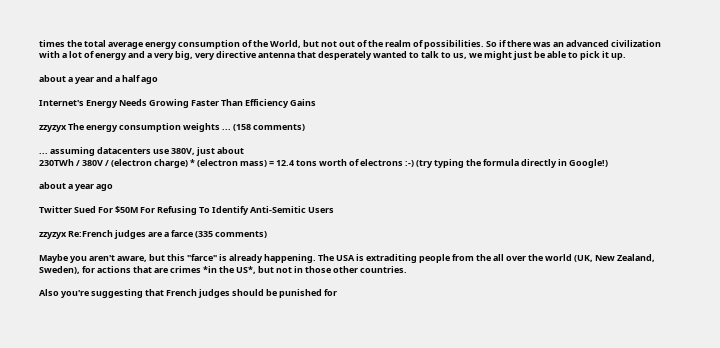times the total average energy consumption of the World, but not out of the realm of possibilities. So if there was an advanced civilization with a lot of energy and a very big, very directive antenna that desperately wanted to talk to us, we might just be able to pick it up.

about a year and a half ago

Internet's Energy Needs Growing Faster Than Efficiency Gains

zzyzyx The energy consumption weights ... (158 comments)

... assuming datacenters use 380V, just about
230TWh / 380V / (electron charge) * (electron mass) = 12.4 tons worth of electrons :-) (try typing the formula directly in Google!)

about a year ago

Twitter Sued For $50M For Refusing To Identify Anti-Semitic Users

zzyzyx Re:French judges are a farce (335 comments)

Maybe you aren't aware, but this "farce" is already happening. The USA is extraditing people from the all over the world (UK, New Zealand, Sweden), for actions that are crimes *in the US*, but not in those other countries.

Also you're suggesting that French judges should be punished for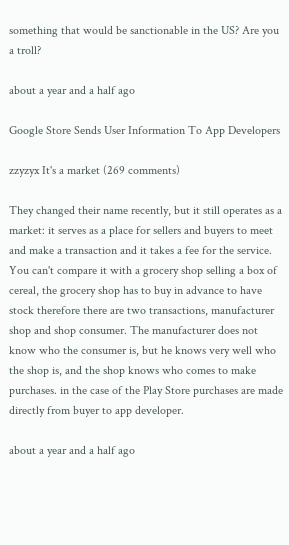something that would be sanctionable in the US? Are you a troll?

about a year and a half ago

Google Store Sends User Information To App Developers

zzyzyx It's a market (269 comments)

They changed their name recently, but it still operates as a market: it serves as a place for sellers and buyers to meet and make a transaction and it takes a fee for the service. You can't compare it with a grocery shop selling a box of cereal, the grocery shop has to buy in advance to have stock therefore there are two transactions, manufacturer shop and shop consumer. The manufacturer does not know who the consumer is, but he knows very well who the shop is, and the shop knows who comes to make purchases. in the case of the Play Store purchases are made directly from buyer to app developer.

about a year and a half ago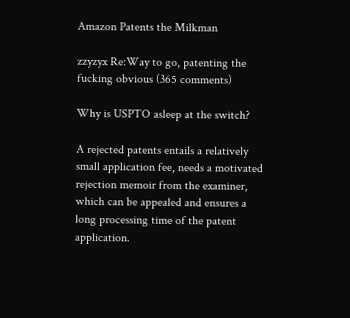Amazon Patents the Milkman

zzyzyx Re:Way to go, patenting the fucking obvious (365 comments)

Why is USPTO asleep at the switch?

A rejected patents entails a relatively small application fee, needs a motivated rejection memoir from the examiner, which can be appealed and ensures a long processing time of the patent application.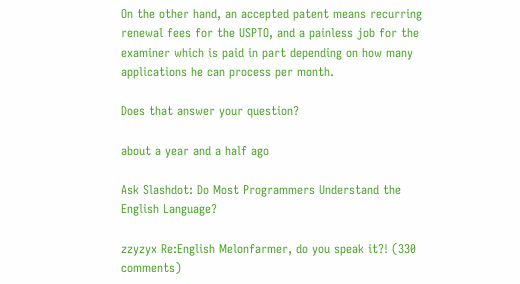On the other hand, an accepted patent means recurring renewal fees for the USPTO, and a painless job for the examiner which is paid in part depending on how many applications he can process per month.

Does that answer your question?

about a year and a half ago

Ask Slashdot: Do Most Programmers Understand the English Language?

zzyzyx Re:English Melonfarmer, do you speak it?! (330 comments)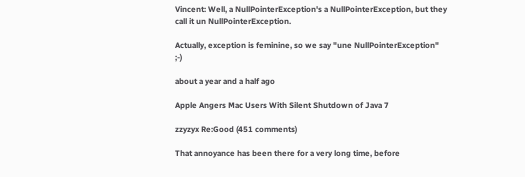Vincent: Well, a NullPointerException's a NullPointerException, but they call it un NullPointerException.

Actually, exception is feminine, so we say "une NullPointerException" ;-)

about a year and a half ago

Apple Angers Mac Users With Silent Shutdown of Java 7

zzyzyx Re:Good (451 comments)

That annoyance has been there for a very long time, before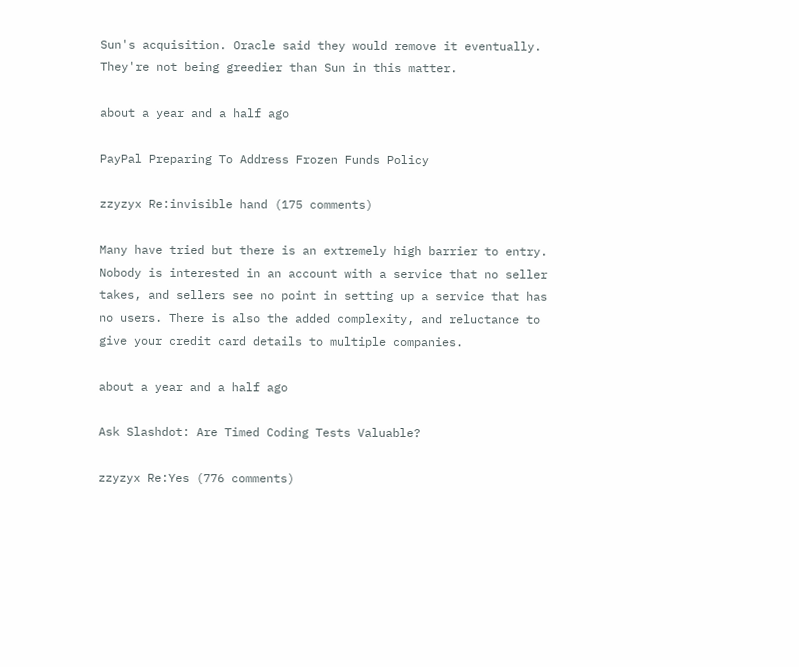Sun's acquisition. Oracle said they would remove it eventually. They're not being greedier than Sun in this matter.

about a year and a half ago

PayPal Preparing To Address Frozen Funds Policy

zzyzyx Re:invisible hand (175 comments)

Many have tried but there is an extremely high barrier to entry. Nobody is interested in an account with a service that no seller takes, and sellers see no point in setting up a service that has no users. There is also the added complexity, and reluctance to give your credit card details to multiple companies.

about a year and a half ago

Ask Slashdot: Are Timed Coding Tests Valuable?

zzyzyx Re:Yes (776 comments)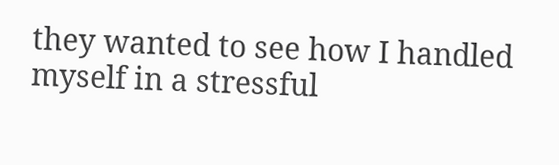they wanted to see how I handled myself in a stressful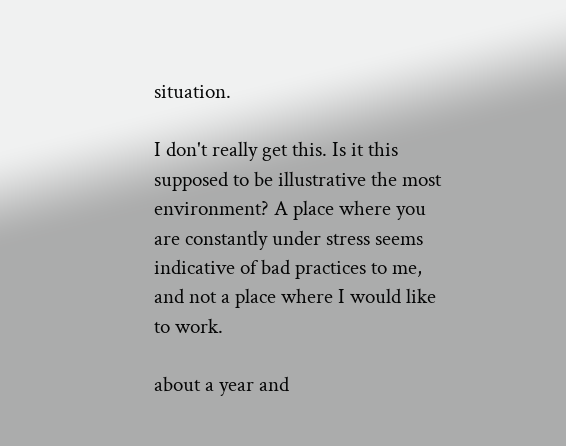situation.

I don't really get this. Is it this supposed to be illustrative the most environment? A place where you are constantly under stress seems indicative of bad practices to me, and not a place where I would like to work.

about a year and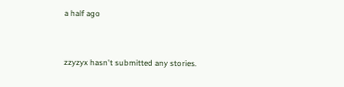a half ago


zzyzyx hasn't submitted any stories.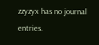zzyzyx has no journal entries.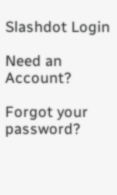Slashdot Login

Need an Account?

Forgot your password?